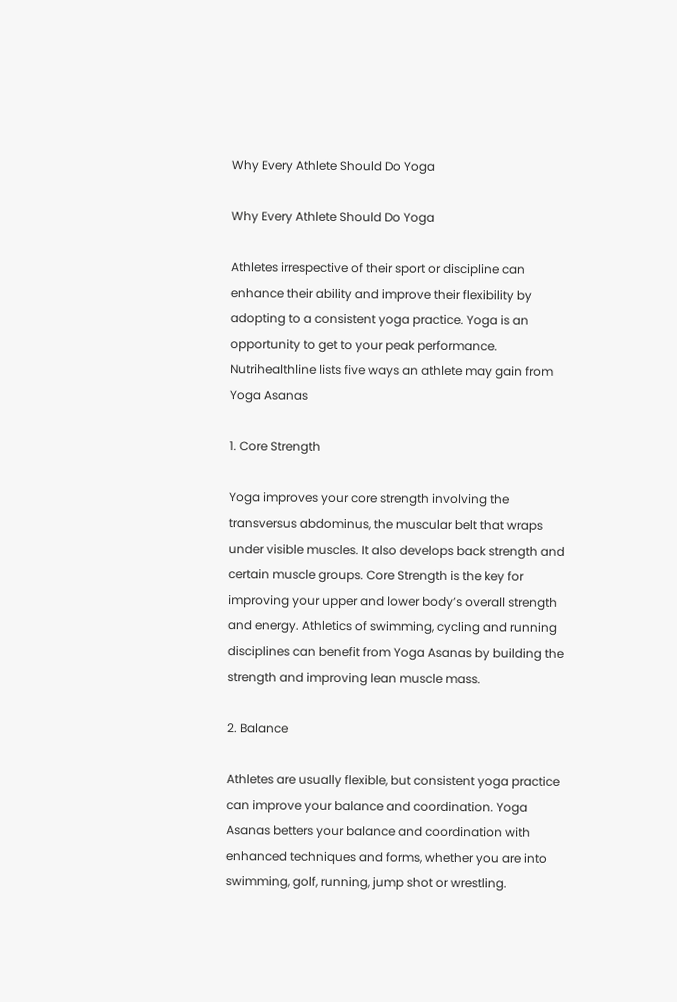Why Every Athlete Should Do Yoga

Why Every Athlete Should Do Yoga

Athletes irrespective of their sport or discipline can enhance their ability and improve their flexibility by adopting to a consistent yoga practice. Yoga is an opportunity to get to your peak performance. Nutrihealthline lists five ways an athlete may gain from Yoga Asanas

1. Core Strength

Yoga improves your core strength involving the transversus abdominus, the muscular belt that wraps under visible muscles. It also develops back strength and certain muscle groups. Core Strength is the key for improving your upper and lower body’s overall strength and energy. Athletics of swimming, cycling and running disciplines can benefit from Yoga Asanas by building the strength and improving lean muscle mass.

2. Balance

Athletes are usually flexible, but consistent yoga practice can improve your balance and coordination. Yoga Asanas betters your balance and coordination with enhanced techniques and forms, whether you are into swimming, golf, running, jump shot or wrestling.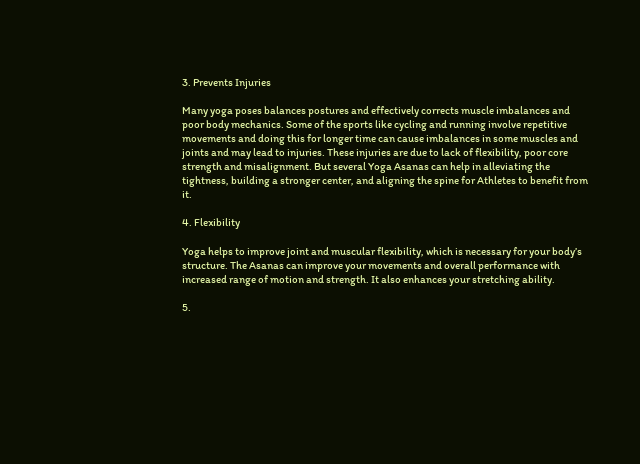3. Prevents Injuries

Many yoga poses balances postures and effectively corrects muscle imbalances and poor body mechanics. Some of the sports like cycling and running involve repetitive movements and doing this for longer time can cause imbalances in some muscles and joints and may lead to injuries. These injuries are due to lack of flexibility, poor core strength and misalignment. But several Yoga Asanas can help in alleviating the tightness, building a stronger center, and aligning the spine for Athletes to benefit from it.

4. Flexibility

Yoga helps to improve joint and muscular flexibility, which is necessary for your body’s structure. The Asanas can improve your movements and overall performance with increased range of motion and strength. It also enhances your stretching ability.

5.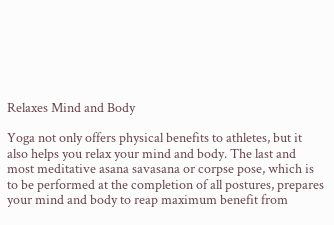Relaxes Mind and Body

Yoga not only offers physical benefits to athletes, but it also helps you relax your mind and body. The last and most meditative asana savasana or corpse pose, which is to be performed at the completion of all postures, prepares your mind and body to reap maximum benefit from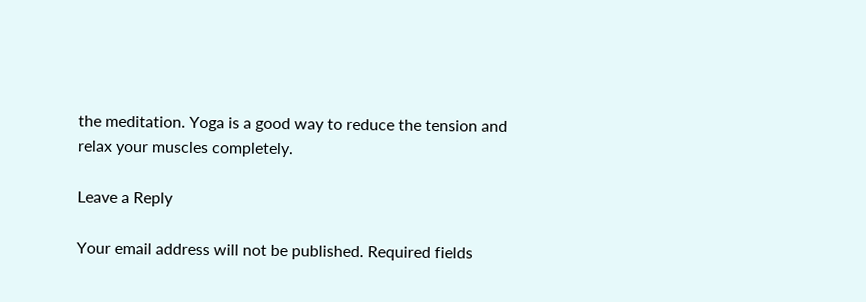the meditation. Yoga is a good way to reduce the tension and relax your muscles completely.

Leave a Reply

Your email address will not be published. Required fields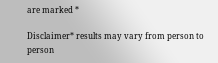are marked *

Disclaimer* results may vary from person to person